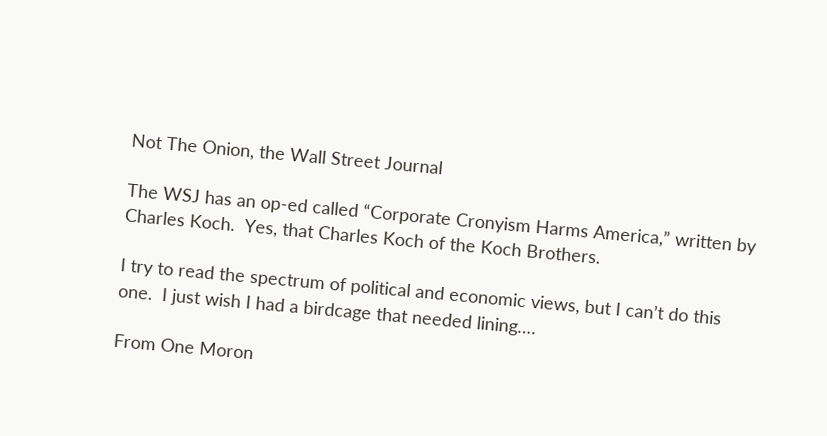Not The Onion, the Wall Street Journal

The WSJ has an op-ed called “Corporate Cronyism Harms America,” written by Charles Koch.  Yes, that Charles Koch of the Koch Brothers.

I try to read the spectrum of political and economic views, but I can’t do this one.  I just wish I had a birdcage that needed lining….

From One Moron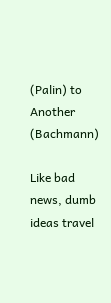(Palin) to Another (Bachmann)

Like bad news, dumb ideas travel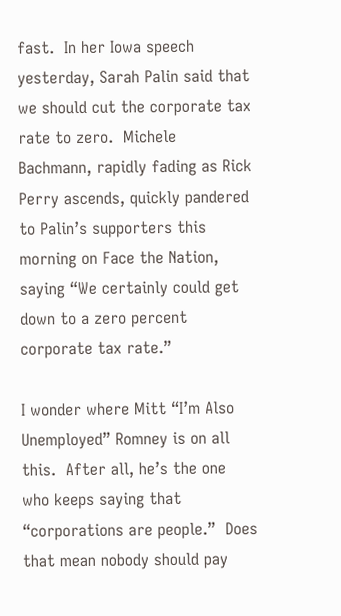fast.  In her Iowa speech yesterday, Sarah Palin said that we should cut the corporate tax rate to zero.  Michele Bachmann, rapidly fading as Rick Perry ascends, quickly pandered to Palin’s supporters this morning on Face the Nation, saying “We certainly could get down to a zero percent corporate tax rate.”

I wonder where Mitt “I’m Also Unemployed” Romney is on all this.  After all, he’s the one who keeps saying that “corporations are people.”  Does that mean nobody should pay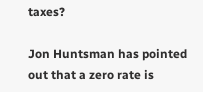taxes?

Jon Huntsman has pointed out that a zero rate is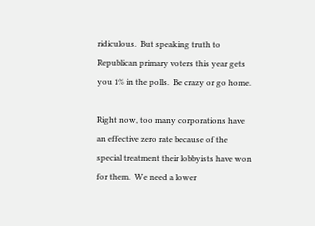ridiculous.  But speaking truth to Republican primary voters this year gets you 1% in the polls.  Be crazy or go home.

Right now, too many corporations have an effective zero rate because of the special treatment their lobbyists have won for them.  We need a lower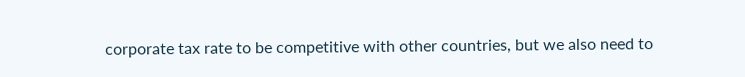corporate tax rate to be competitive with other countries, but we also need to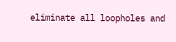eliminate all loopholes and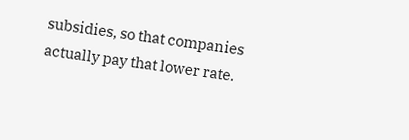subsidies, so that companies actually pay that lower rate.